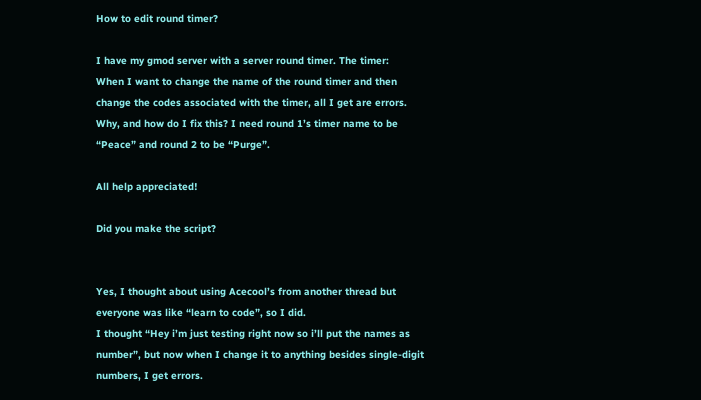How to edit round timer?

I have my gmod server with a server round timer. The timer:
When I want to change the name of the round timer and then change the codes associated with the timer, all I get are errors. Why, and how do I fix this? I need round 1’s timer name to be “Peace” and round 2 to be “Purge”.

All help appreciated!

Did you make the script?


Yes, I thought about using Acecool’s from another thread but everyone was like “learn to code”, so I did.
I thought “Hey i’m just testing right now so i’ll put the names as number”, but now when I change it to anything besides single-digit numbers, I get errors.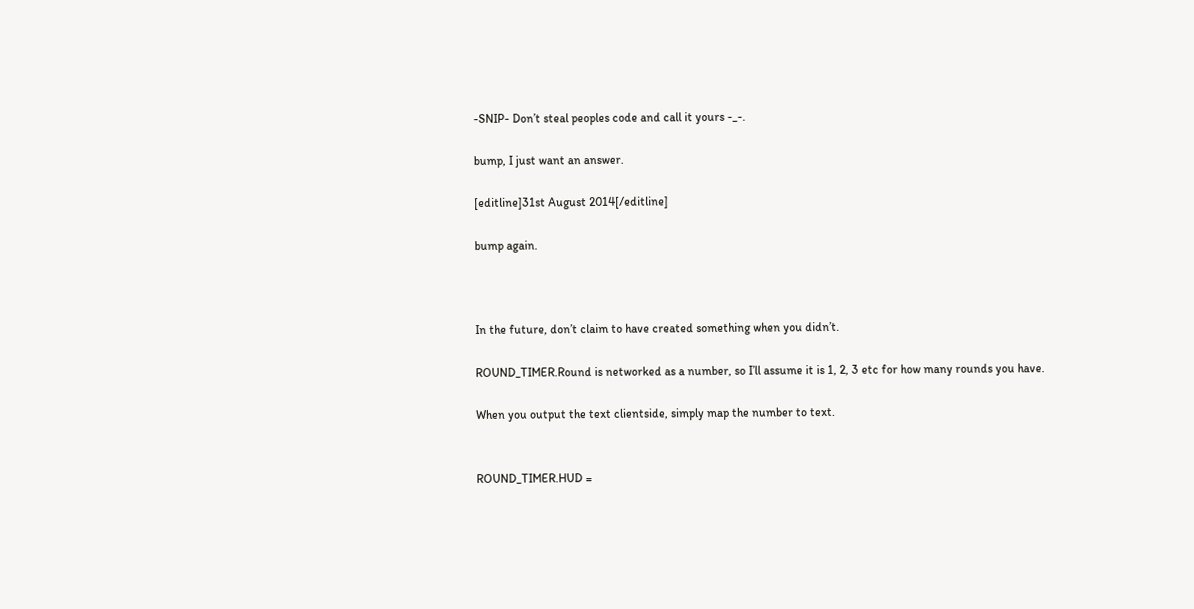-SNIP- Don’t steal peoples code and call it yours -_-.

bump, I just want an answer.

[editline]31st August 2014[/editline]

bump again.



In the future, don’t claim to have created something when you didn’t.

ROUND_TIMER.Round is networked as a number, so I’ll assume it is 1, 2, 3 etc for how many rounds you have.

When you output the text clientside, simply map the number to text.


ROUND_TIMER.HUD =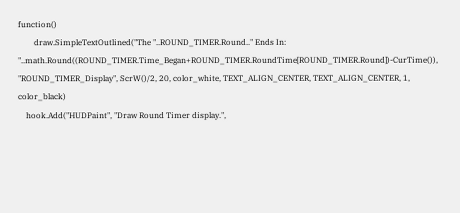function()
        draw.SimpleTextOutlined("The "..ROUND_TIMER.Round.." Ends In: "..math.Round((ROUND_TIMER.Time_Began+ROUND_TIMER.RoundTime[ROUND_TIMER.Round])-CurTime()), "ROUND_TIMER_Display", ScrW()/2, 20, color_white, TEXT_ALIGN_CENTER, TEXT_ALIGN_CENTER, 1, color_black)
    hook.Add("HUDPaint", "Draw Round Timer display.",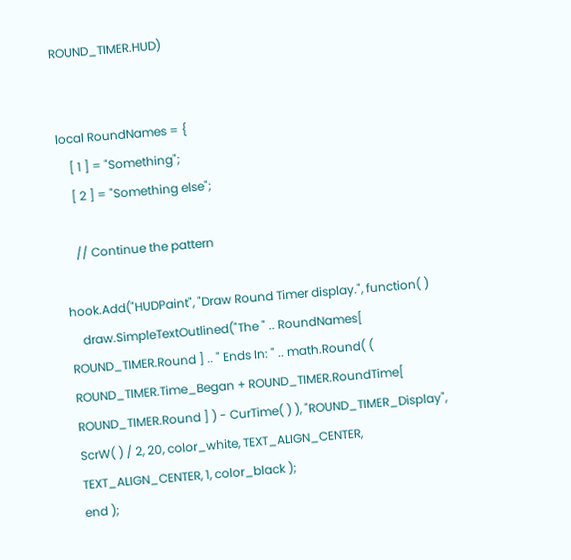ROUND_TIMER.HUD)


local RoundNames = {
    [ 1 ] = "Something";
    [ 2 ] = "Something else";

    // Continue the pattern

hook.Add("HUDPaint", "Draw Round Timer display.", function( )
    draw.SimpleTextOutlined("The " .. RoundNames[ ROUND_TIMER.Round ] .. " Ends In: " .. math.Round( ( ROUND_TIMER.Time_Began + ROUND_TIMER.RoundTime[ ROUND_TIMER.Round ] ) - CurTime( ) ), "ROUND_TIMER_Display", ScrW( ) / 2, 20, color_white, TEXT_ALIGN_CENTER, TEXT_ALIGN_CENTER, 1, color_black );
end );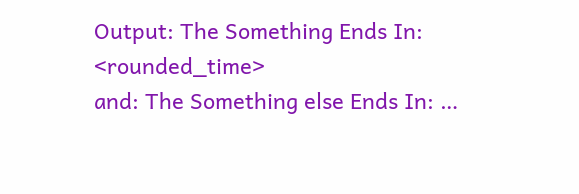Output: The Something Ends In: <rounded_time>
and: The Something else Ends In: …